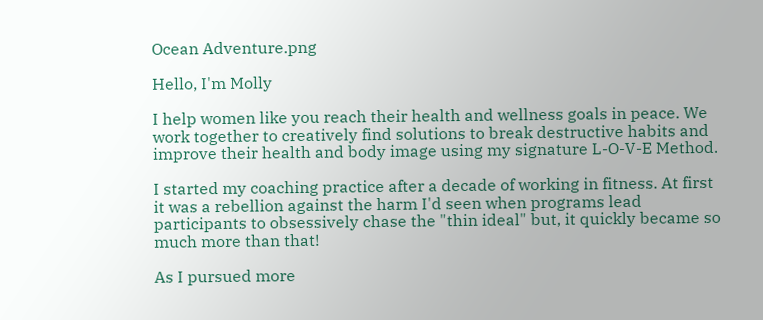Ocean Adventure.png

Hello, I'm Molly

I help women like you reach their health and wellness goals in peace. We work together to creatively find solutions to break destructive habits and improve their health and body image using my signature L-O-V-E Method.

I started my coaching practice after a decade of working in fitness. At first it was a rebellion against the harm I'd seen when programs lead participants to obsessively chase the "thin ideal" but, it quickly became so much more than that!

As I pursued more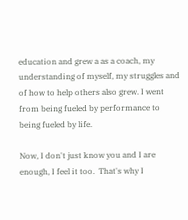education and grew a as a coach, my understanding of myself, my struggles and of how to help others also grew. I went from being fueled by performance to being fueled by life.

Now, I don't just know you and I are enough, I feel it too.  That's why I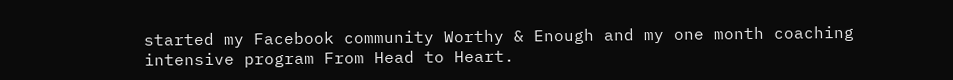started my Facebook community Worthy & Enough and my one month coaching intensive program From Head to Heart.